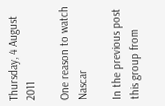Thursday, 4 August 2011

One reason to watch Nascar

In the previous post this group from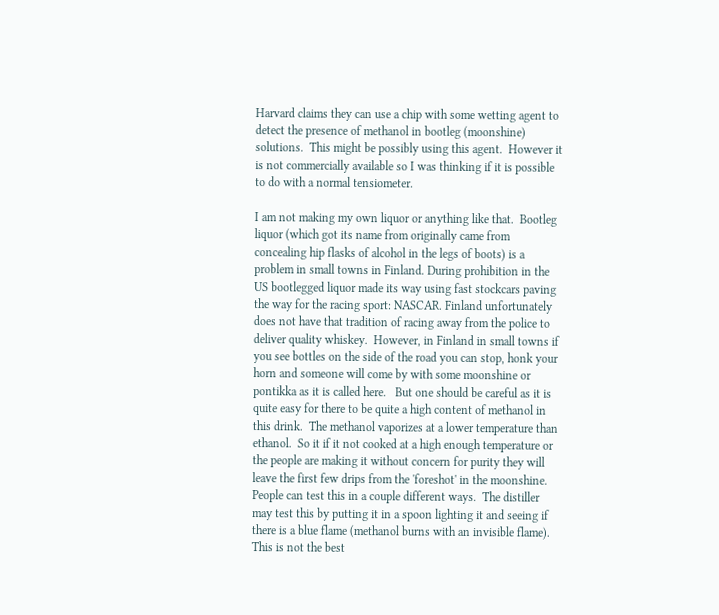Harvard claims they can use a chip with some wetting agent to detect the presence of methanol in bootleg (moonshine) solutions.  This might be possibly using this agent.  However it is not commercially available so I was thinking if it is possible to do with a normal tensiometer.

I am not making my own liquor or anything like that.  Bootleg liquor (which got its name from originally came from concealing hip flasks of alcohol in the legs of boots) is a problem in small towns in Finland. During prohibition in the US bootlegged liquor made its way using fast stockcars paving the way for the racing sport: NASCAR. Finland unfortunately does not have that tradition of racing away from the police to deliver quality whiskey.  However, in Finland in small towns if you see bottles on the side of the road you can stop, honk your horn and someone will come by with some moonshine or pontikka as it is called here.   But one should be careful as it is quite easy for there to be quite a high content of methanol in this drink.  The methanol vaporizes at a lower temperature than ethanol.  So it if it not cooked at a high enough temperature or the people are making it without concern for purity they will leave the first few drips from the 'foreshot' in the moonshine.
People can test this in a couple different ways.  The distiller may test this by putting it in a spoon lighting it and seeing if there is a blue flame (methanol burns with an invisible flame).  This is not the best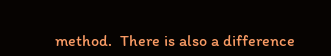method.  There is also a difference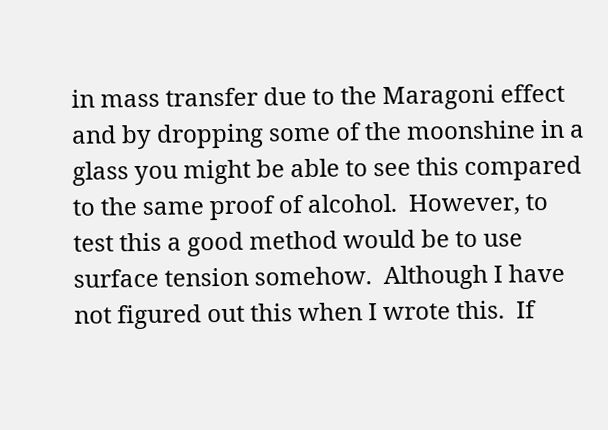in mass transfer due to the Maragoni effect and by dropping some of the moonshine in a glass you might be able to see this compared to the same proof of alcohol.  However, to test this a good method would be to use surface tension somehow.  Although I have not figured out this when I wrote this.  If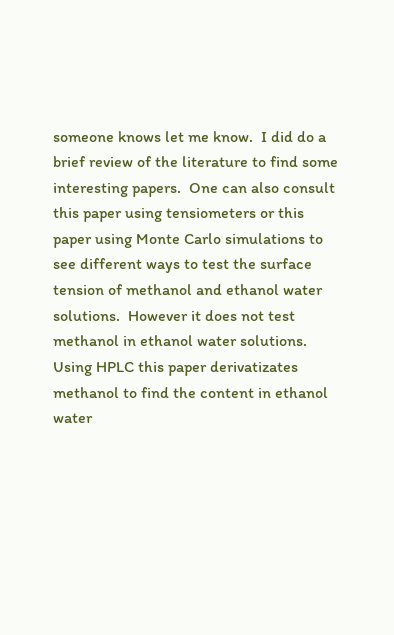someone knows let me know.  I did do a brief review of the literature to find some interesting papers.  One can also consult this paper using tensiometers or this paper using Monte Carlo simulations to see different ways to test the surface tension of methanol and ethanol water solutions.  However it does not test methanol in ethanol water solutions.  Using HPLC this paper derivatizates methanol to find the content in ethanol water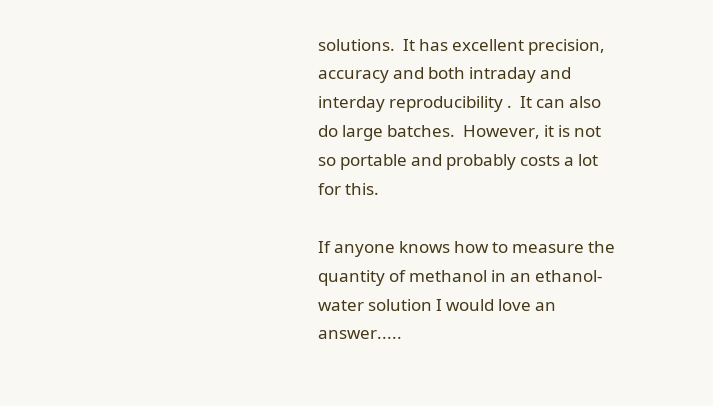solutions.  It has excellent precision, accuracy and both intraday and interday reproducibility .  It can also do large batches.  However, it is not so portable and probably costs a lot for this.

If anyone knows how to measure the quantity of methanol in an ethanol-water solution I would love an answer.....